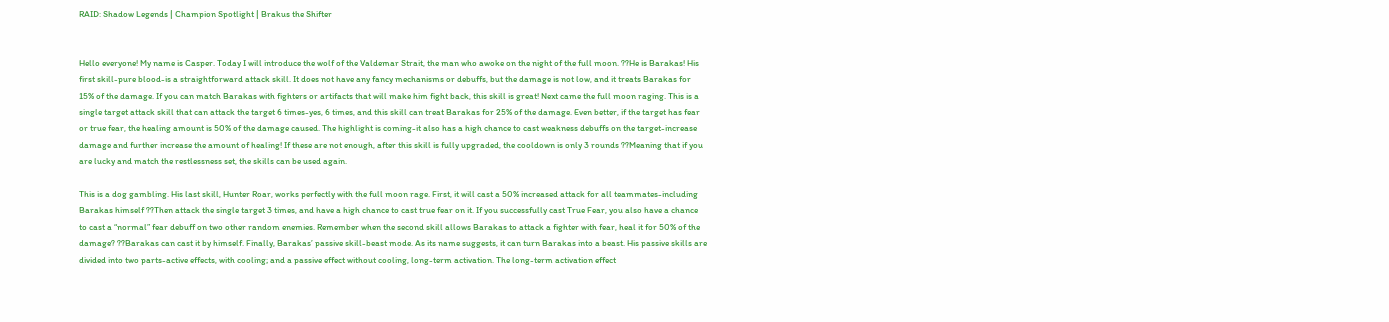RAID: Shadow Legends | Champion Spotlight | Brakus the Shifter


Hello everyone! My name is Casper. Today I will introduce the wolf of the Valdemar Strait, the man who awoke on the night of the full moon. ??He is Barakas! His first skill-pure blood-is a straightforward attack skill. It does not have any fancy mechanisms or debuffs, but the damage is not low, and it treats Barakas for 15% of the damage. If you can match Barakas with fighters or artifacts that will make him fight back, this skill is great! Next came the full moon raging. This is a single target attack skill that can attack the target 6 times-yes, 6 times, and this skill can treat Barakas for 25% of the damage. Even better, if the target has fear or true fear, the healing amount is 50% of the damage caused. The highlight is coming-it also has a high chance to cast weakness debuffs on the target-increase damage and further increase the amount of healing! If these are not enough, after this skill is fully upgraded, the cooldown is only 3 rounds ??Meaning that if you are lucky and match the restlessness set, the skills can be used again.

This is a dog gambling. His last skill, Hunter Roar, works perfectly with the full moon rage. First, it will cast a 50% increased attack for all teammates-including Barakas himself ??Then attack the single target 3 times, and have a high chance to cast true fear on it. If you successfully cast True Fear, you also have a chance to cast a “normal” fear debuff on two other random enemies. Remember when the second skill allows Barakas to attack a fighter with fear, heal it for 50% of the damage? ??Barakas can cast it by himself. Finally, Barakas’ passive skill-beast mode. As its name suggests, it can turn Barakas into a beast. His passive skills are divided into two parts-active effects, with cooling; and a passive effect without cooling, long-term activation. The long-term activation effect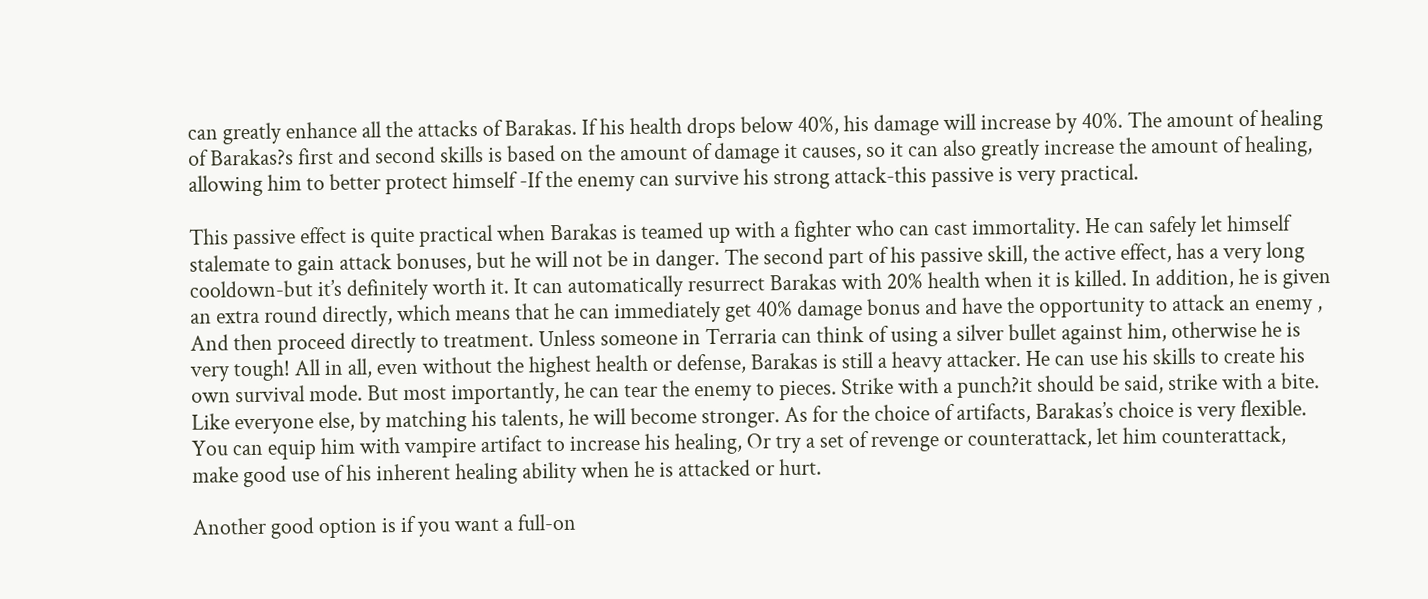can greatly enhance all the attacks of Barakas. If his health drops below 40%, his damage will increase by 40%. The amount of healing of Barakas?s first and second skills is based on the amount of damage it causes, so it can also greatly increase the amount of healing, allowing him to better protect himself -If the enemy can survive his strong attack-this passive is very practical.

This passive effect is quite practical when Barakas is teamed up with a fighter who can cast immortality. He can safely let himself stalemate to gain attack bonuses, but he will not be in danger. The second part of his passive skill, the active effect, has a very long cooldown-but it’s definitely worth it. It can automatically resurrect Barakas with 20% health when it is killed. In addition, he is given an extra round directly, which means that he can immediately get 40% damage bonus and have the opportunity to attack an enemy , And then proceed directly to treatment. Unless someone in Terraria can think of using a silver bullet against him, otherwise he is very tough! All in all, even without the highest health or defense, Barakas is still a heavy attacker. He can use his skills to create his own survival mode. But most importantly, he can tear the enemy to pieces. Strike with a punch?it should be said, strike with a bite. Like everyone else, by matching his talents, he will become stronger. As for the choice of artifacts, Barakas’s choice is very flexible. You can equip him with vampire artifact to increase his healing, Or try a set of revenge or counterattack, let him counterattack, make good use of his inherent healing ability when he is attacked or hurt.

Another good option is if you want a full-on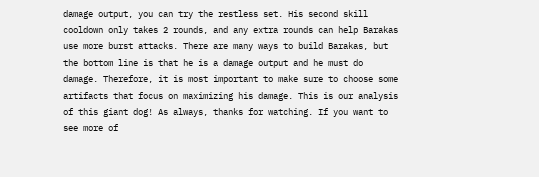damage output, you can try the restless set. His second skill cooldown only takes 2 rounds, and any extra rounds can help Barakas use more burst attacks. There are many ways to build Barakas, but the bottom line is that he is a damage output and he must do damage. Therefore, it is most important to make sure to choose some artifacts that focus on maximizing his damage. This is our analysis of this giant dog! As always, thanks for watching. If you want to see more of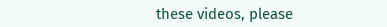these videos, please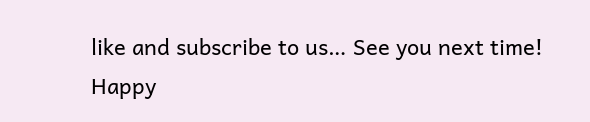like and subscribe to us… See you next time! Happy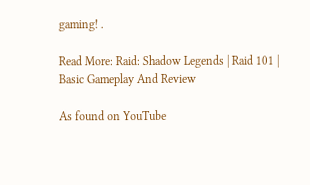gaming! .

Read More: Raid: Shadow Legends | Raid 101 | Basic Gameplay And Review

As found on YouTube